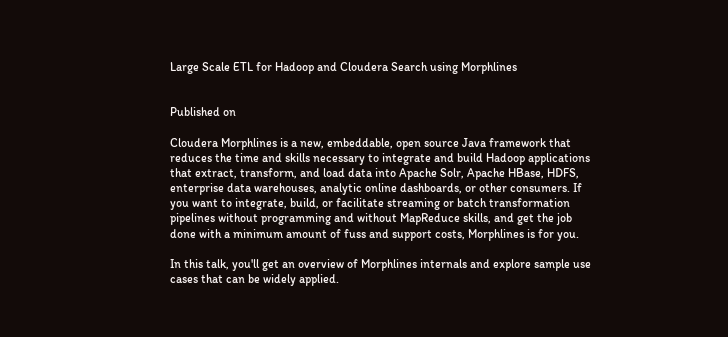Large Scale ETL for Hadoop and Cloudera Search using Morphlines


Published on

Cloudera Morphlines is a new, embeddable, open source Java framework that reduces the time and skills necessary to integrate and build Hadoop applications that extract, transform, and load data into Apache Solr, Apache HBase, HDFS, enterprise data warehouses, analytic online dashboards, or other consumers. If you want to integrate, build, or facilitate streaming or batch transformation pipelines without programming and without MapReduce skills, and get the job done with a minimum amount of fuss and support costs, Morphlines is for you.

In this talk, you'll get an overview of Morphlines internals and explore sample use cases that can be widely applied.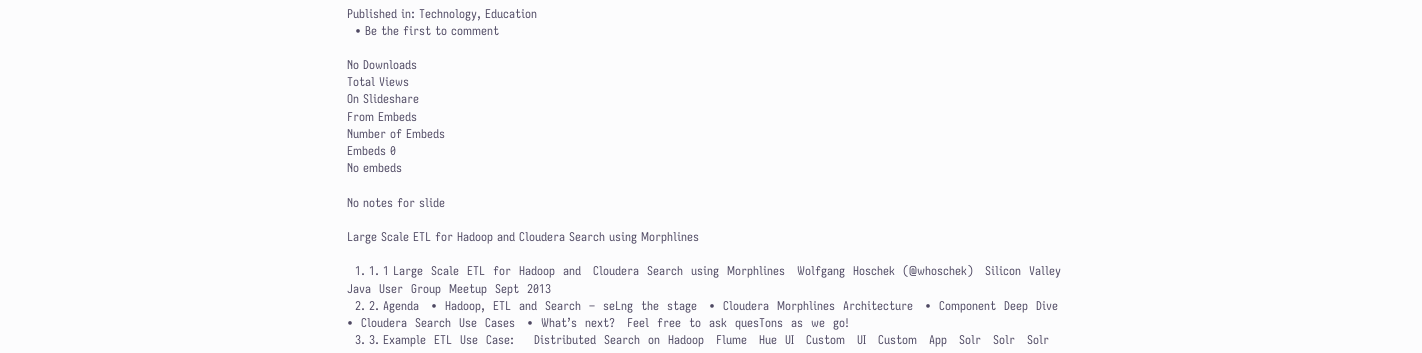Published in: Technology, Education
  • Be the first to comment

No Downloads
Total Views
On Slideshare
From Embeds
Number of Embeds
Embeds 0
No embeds

No notes for slide

Large Scale ETL for Hadoop and Cloudera Search using Morphlines

  1. 1. 1 Large  Scale  ETL  for  Hadoop  and   Cloudera  Search  using  Morphlines   Wolfgang  Hoschek  (@whoschek)   Silicon  Valley  Java  User  Group  Meetup  Sept  2013
  2. 2. Agenda   •  Hadoop,  ETL  and  Search  –  seLng  the  stage   •  Cloudera  Morphlines  Architecture   •  Component  Deep  Dive   •  Cloudera  Search  Use  Cases   •  What’s  next?   Feel  free  to  ask  quesTons  as  we  go!
  3. 3. Example  ETL  Use  Case:     Distributed  Search  on  Hadoop   Flume   Hue  UI   Custom   UI   Custom   App   Solr   Solr   Solr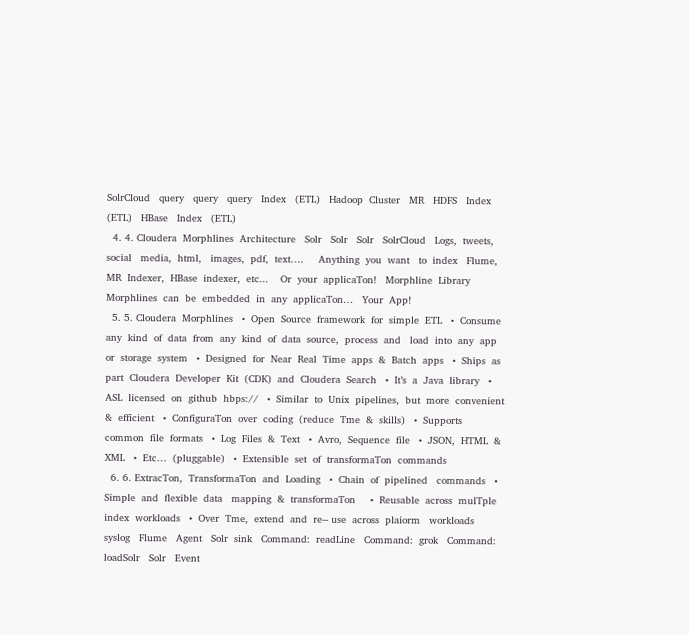SolrCloud   query   query   query   Index   (ETL)   Hadoop  Cluster   MR   HDFS   Index   (ETL)   HBase   Index   (ETL)
  4. 4. Cloudera  Morphlines  Architecture   Solr   Solr   Solr   SolrCloud   Logs,  tweets,  social   media,  html,   images,  pdf,  text….     Anything  you  want   to  index   Flume,  MR  Indexer,  HBase  indexer,  etc...    Or  your  applicaTon!   Morphline  Library   Morphlines  can  be  embedded  in  any  applicaTon…   Your  App!
  5. 5. Cloudera  Morphlines   •  Open  Source  framework  for  simple  ETL   •  Consume  any  kind  of  data  from  any  kind  of  data  source,  process  and   load  into  any  app  or  storage  system   •  Designed  for  Near  Real  Time  apps  &  Batch  apps   •  Ships  as  part  Cloudera  Developer  Kit  (CDK)  and  Cloudera  Search   •  It’s  a  Java  library   •  ASL  licensed  on  github  hbps://   •  Similar  to  Unix  pipelines,  but  more  convenient  &  efficient   •  ConfiguraTon  over  coding  (reduce  Tme  &  skills)   •  Supports  common  file  formats   •  Log  Files  &  Text   •  Avro,  Sequence  file   •  JSON,  HTML  &  XML   •  Etc…  (pluggable)   •  Extensible  set  of  transformaTon  commands
  6. 6. ExtracTon,  TransformaTon  and  Loading   •  Chain  of  pipelined   commands   •  Simple  and  flexible  data   mapping  &  transformaTon     •  Reusable  across  mulTple   index  workloads   •  Over  Tme,  extend  and  re-‐ use  across  plaiorm   workloads   syslog   Flume   Agent   Solr  sink   Command:  readLine   Command:  grok   Command:  loadSolr   Solr   Event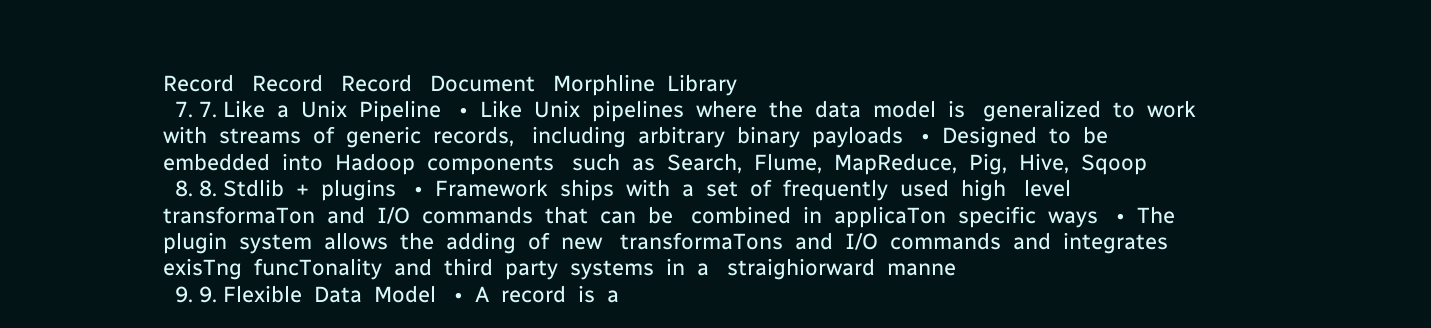Record   Record   Record   Document   Morphline  Library
  7. 7. Like  a  Unix  Pipeline   •  Like  Unix  pipelines  where  the  data  model  is   generalized  to  work  with  streams  of  generic  records,   including  arbitrary  binary  payloads   •  Designed  to  be  embedded  into  Hadoop  components   such  as  Search,  Flume,  MapReduce,  Pig,  Hive,  Sqoop
  8. 8. Stdlib  +  plugins   •  Framework  ships  with  a  set  of  frequently  used  high   level  transformaTon  and  I/O  commands  that  can  be   combined  in  applicaTon  specific  ways   •  The  plugin  system  allows  the  adding  of  new   transformaTons  and  I/O  commands  and  integrates   exisTng  funcTonality  and  third  party  systems  in  a   straighiorward  manne
  9. 9. Flexible  Data  Model   •  A  record  is  a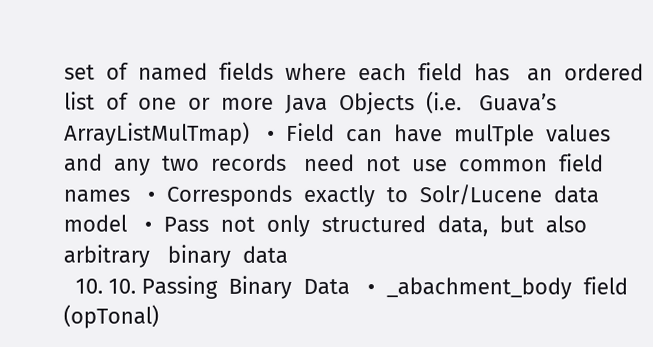set  of  named  fields  where  each  field  has   an  ordered  list  of  one  or  more  Java  Objects  (i.e.   Guava’s  ArrayListMulTmap)   •  Field  can  have  mulTple  values  and  any  two  records   need  not  use  common  field  names   •  Corresponds  exactly  to  Solr/Lucene  data  model   •  Pass  not  only  structured  data,  but  also  arbitrary   binary  data
  10. 10. Passing  Binary  Data   •  _abachment_body  field  (opTonal)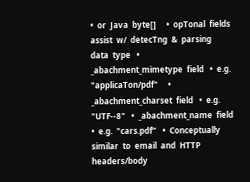•  or  Java  byte[]     •  opTonal  fields  assist  w/  detecTng  &  parsing  data  type   •  _abachment_mimetype  field   •  e.g.  "applicaTon/pdf"     •  _abachment_charset  field   •  e.g.  "UTF-‐8"   •  _abachment_name  field   •  e.g.  "cars.pdf”   •  Conceptually  similar  to  email  and  HTTP  headers/body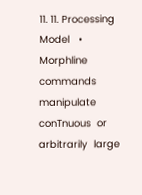11. 11. Processing  Model   •  Morphline  commands  manipulate  conTnuous  or   arbitrarily  large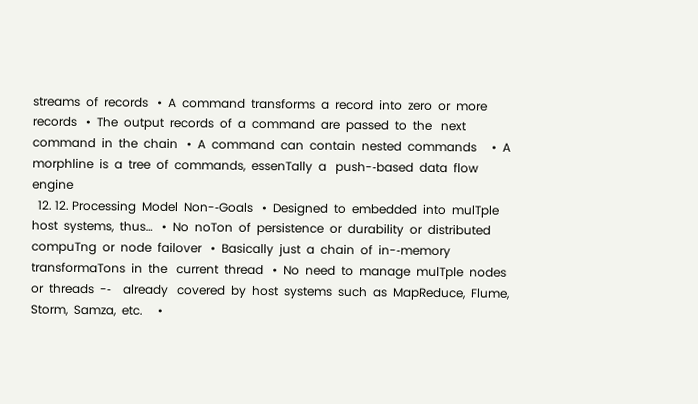streams  of  records   •  A  command  transforms  a  record  into  zero  or  more   records   •  The  output  records  of  a  command  are  passed  to  the   next  command  in  the  chain   •  A  command  can  contain  nested  commands     •  A  morphline  is  a  tree  of  commands,  essenTally  a   push-‐based  data  flow  engine
  12. 12. Processing  Model  Non-‐Goals   •  Designed  to  embedded  into  mulTple  host  systems,  thus…   •  No  noTon  of  persistence  or  durability  or  distributed   compuTng  or  node  failover   •  Basically  just  a  chain  of  in-‐memory  transformaTons  in  the   current  thread   •  No  need  to  manage  mulTple  nodes  or  threads  -‐    already   covered  by  host  systems  such  as  MapReduce,  Flume,   Storm,  Samza,  etc.     •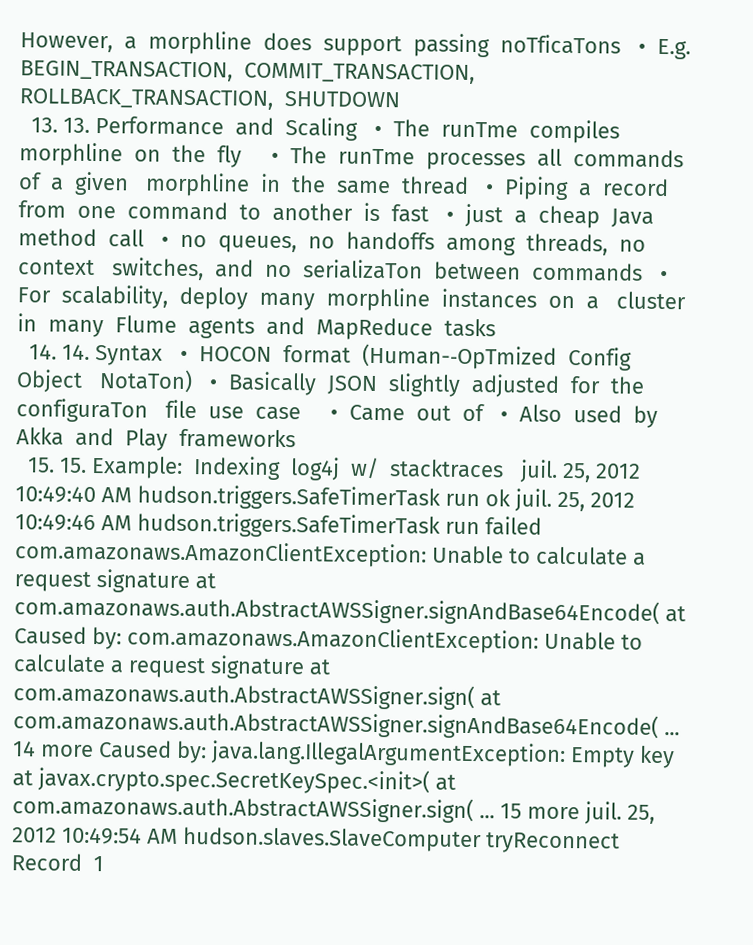However,  a  morphline  does  support  passing  noTficaTons   •  E.g.  BEGIN_TRANSACTION,  COMMIT_TRANSACTION,   ROLLBACK_TRANSACTION,  SHUTDOWN
  13. 13. Performance  and  Scaling   •  The  runTme  compiles  morphline  on  the  fly     •  The  runTme  processes  all  commands  of  a  given   morphline  in  the  same  thread   •  Piping  a  record  from  one  command  to  another  is  fast   •  just  a  cheap  Java  method  call   •  no  queues,  no  handoffs  among  threads,  no  context   switches,  and  no  serializaTon  between  commands   •  For  scalability,  deploy  many  morphline  instances  on  a   cluster  in  many  Flume  agents  and  MapReduce  tasks
  14. 14. Syntax   •  HOCON  format  (Human-‐OpTmized  Config  Object   NotaTon)   •  Basically  JSON  slightly  adjusted  for  the  configuraTon   file  use  case     •  Came  out  of   •  Also  used  by  Akka  and  Play  frameworks
  15. 15. Example:  Indexing  log4j  w/  stacktraces   juil. 25, 2012 10:49:40 AM hudson.triggers.SafeTimerTask run ok juil. 25, 2012 10:49:46 AM hudson.triggers.SafeTimerTask run failed com.amazonaws.AmazonClientException: Unable to calculate a request signature at com.amazonaws.auth.AbstractAWSSigner.signAndBase64Encode( at Caused by: com.amazonaws.AmazonClientException: Unable to calculate a request signature at com.amazonaws.auth.AbstractAWSSigner.sign( at com.amazonaws.auth.AbstractAWSSigner.signAndBase64Encode( ... 14 more Caused by: java.lang.IllegalArgumentException: Empty key at javax.crypto.spec.SecretKeySpec.<init>( at com.amazonaws.auth.AbstractAWSSigner.sign( ... 15 more juil. 25, 2012 10:49:54 AM hudson.slaves.SlaveComputer tryReconnect Record  1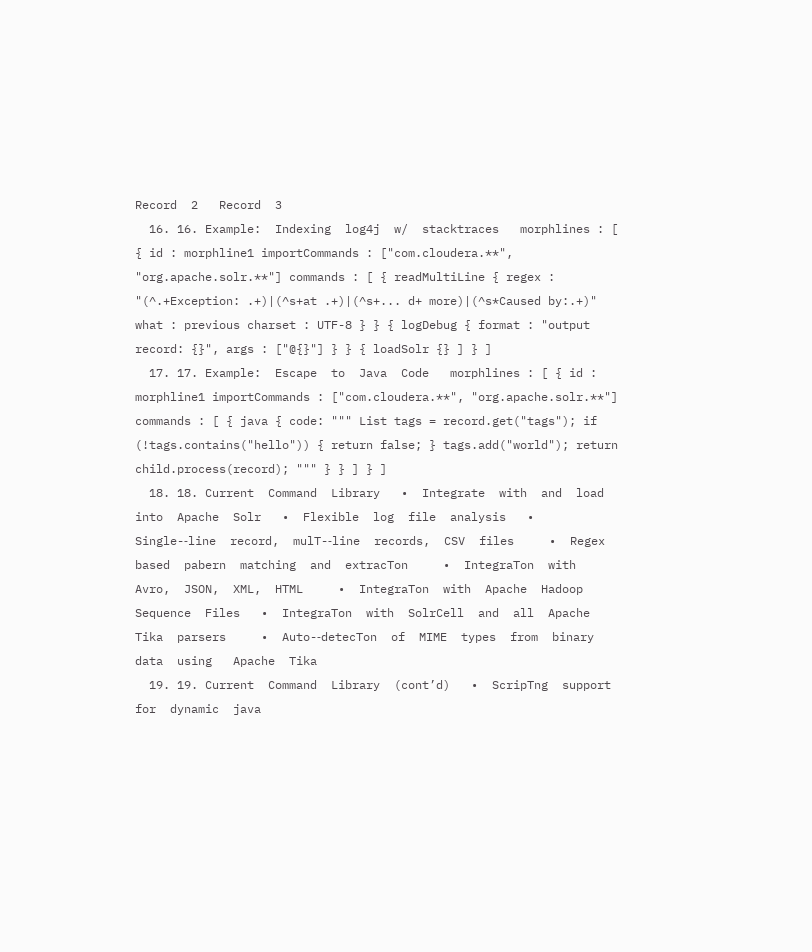Record  2   Record  3
  16. 16. Example:  Indexing  log4j  w/  stacktraces   morphlines : [ { id : morphline1 importCommands : ["com.cloudera.**", "org.apache.solr.**"] commands : [ { readMultiLine { regex : "(^.+Exception: .+)|(^s+at .+)|(^s+... d+ more)|(^s*Caused by:.+)" what : previous charset : UTF-8 } } { logDebug { format : "output record: {}", args : ["@{}"] } } { loadSolr {} ] } ]
  17. 17. Example:  Escape  to  Java  Code   morphlines : [ { id : morphline1 importCommands : ["com.cloudera.**", "org.apache.solr.**"] commands : [ { java { code: """ List tags = record.get("tags"); if (!tags.contains("hello")) { return false; } tags.add("world"); return child.process(record); """ } } ] } ]
  18. 18. Current  Command  Library   •  Integrate  with  and  load  into  Apache  Solr   •  Flexible  log  file  analysis   •  Single-‐line  record,  mulT-‐line  records,  CSV  files     •  Regex  based  pabern  matching  and  extracTon     •  IntegraTon  with  Avro,  JSON,  XML,  HTML     •  IntegraTon  with  Apache  Hadoop  Sequence  Files   •  IntegraTon  with  SolrCell  and  all  Apache  Tika  parsers     •  Auto-‐detecTon  of  MIME  types  from  binary  data  using   Apache  Tika
  19. 19. Current  Command  Library  (cont’d)   •  ScripTng  support  for  dynamic  java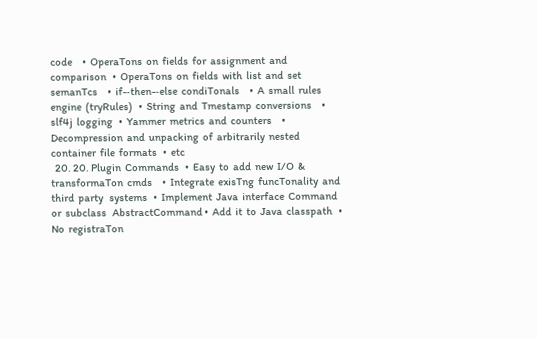code     •  OperaTons  on  fields  for  assignment  and  comparison   •  OperaTons  on  fields  with  list  and  set  semanTcs     •  if-‐then-‐else  condiTonals     •  A  small  rules  engine  (tryRules)   •  String  and  Tmestamp  conversions     •  slf4j  logging   •  Yammer  metrics  and  counters     •  Decompression  and  unpacking  of  arbitrarily  nested   container  file  formats   •  etc
  20. 20. Plugin  Commands   •  Easy  to  add  new  I/O  &  transformaTon  cmds     •  Integrate  exisTng  funcTonality  and  third  party   systems   •  Implement  Java  interface  Command  or  subclass   AbstractCommand •  Add  it  to  Java  classpath   •  No  registraTon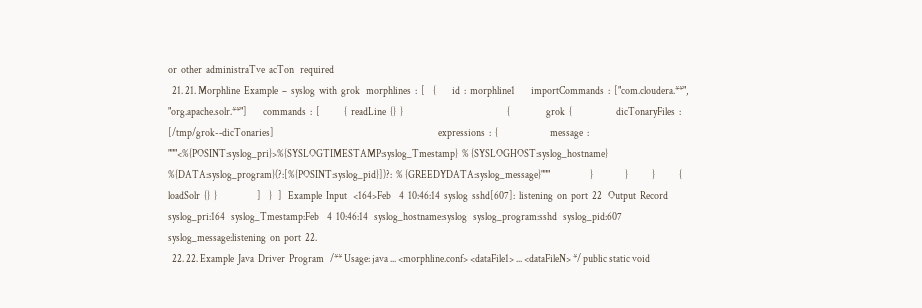or  other  administraTve  acTon   required
  21. 21. Morphline  Example  –  syslog  with  grok   morphlines  :  [    {        id  :  morphline1        importCommands  :  ["com.cloudera.**",  "org.apache.solr.**"]        commands  :  [            {  readLine  {}  }                                                    {                  grok  {                      dicTonaryFiles  :  [/tmp/grok-‐dicTonaries]                                                                                  expressions  :  {                          message  :  """<%{POSINT:syslog_pri}>%{SYSLOGTIMESTAMP:syslog_Tmestamp}  % {SYSLOGHOST:syslog_hostname}  %{DATA:syslog_program}(?:[%{POSINT:syslog_pid}])?:  % {GREEDYDATA:syslog_message}"""                    }                }            }            {  loadSolr  {}  }                    ]    }   ]   Example  Input   <164>Feb    4  10:46:14  syslog  sshd[607]:  listening  on  port  22   Output  Record   syslog_pri:164   syslog_Tmestamp:Feb    4  10:46:14   syslog_hostname:syslog   syslog_program:sshd   syslog_pid:607   syslog_message:listening  on  port  22.
  22. 22. Example  Java  Driver  Program   /** Usage: java ... <morphline.conf> <dataFile1> ... <dataFileN> */ public static void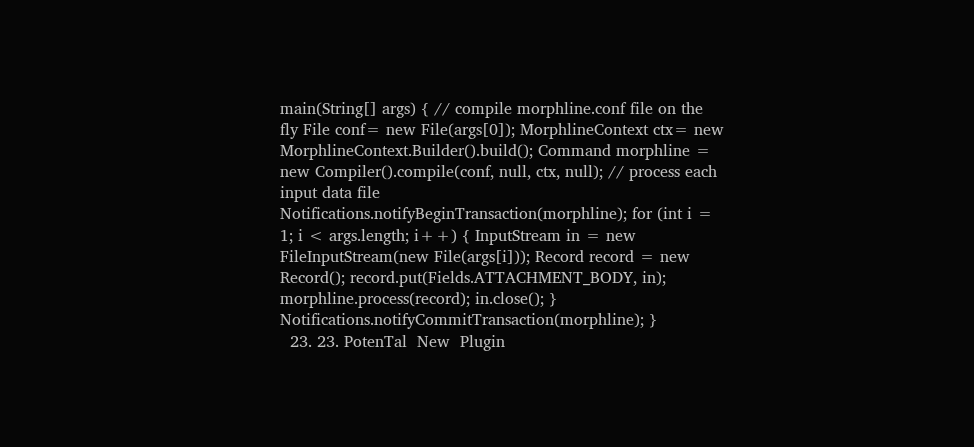main(String[] args) { // compile morphline.conf file on the fly File conf= new File(args[0]); MorphlineContext ctx= new MorphlineContext.Builder().build(); Command morphline = new Compiler().compile(conf, null, ctx, null); // process each input data file Notifications.notifyBeginTransaction(morphline); for (int i = 1; i < args.length; i++) { InputStream in = new FileInputStream(new File(args[i])); Record record = new Record(); record.put(Fields.ATTACHMENT_BODY, in); morphline.process(record); in.close(); } Notifications.notifyCommitTransaction(morphline); }
  23. 23. PotenTal  New  Plugin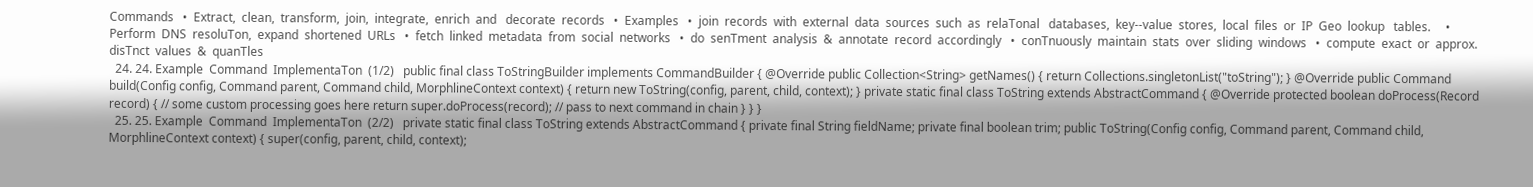Commands   •  Extract,  clean,  transform,  join,  integrate,  enrich  and   decorate  records   •  Examples   •  join  records  with  external  data  sources  such  as  relaTonal   databases,  key-‐value  stores,  local  files  or  IP  Geo  lookup   tables.     •  Perform  DNS  resoluTon,  expand  shortened  URLs   •  fetch  linked  metadata  from  social  networks   •  do  senTment  analysis  &  annotate  record  accordingly   •  conTnuously  maintain  stats  over  sliding  windows   •  compute  exact  or  approx.  disTnct  values  &  quanTles
  24. 24. Example  Command  ImplementaTon  (1/2)   public final class ToStringBuilder implements CommandBuilder { @Override public Collection<String> getNames() { return Collections.singletonList("toString"); } @Override public Command build(Config config, Command parent, Command child, MorphlineContext context) { return new ToString(config, parent, child, context); } private static final class ToString extends AbstractCommand { @Override protected boolean doProcess(Record record) { // some custom processing goes here return super.doProcess(record); // pass to next command in chain } } }
  25. 25. Example  Command  ImplementaTon  (2/2)   private static final class ToString extends AbstractCommand { private final String fieldName; private final boolean trim; public ToString(Config config, Command parent, Command child, MorphlineContext context) { super(config, parent, child, context);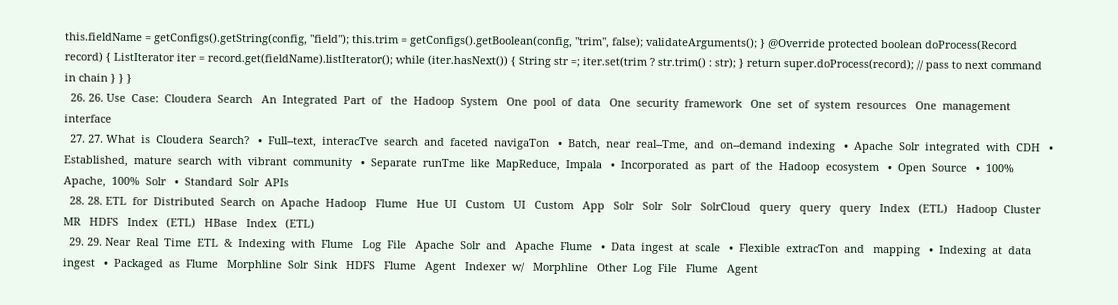this.fieldName = getConfigs().getString(config, "field"); this.trim = getConfigs().getBoolean(config, "trim", false); validateArguments(); } @Override protected boolean doProcess(Record record) { ListIterator iter = record.get(fieldName).listIterator(); while (iter.hasNext()) { String str =; iter.set(trim ? str.trim() : str); } return super.doProcess(record); // pass to next command in chain } } }
  26. 26. Use  Case:  Cloudera  Search   An  Integrated  Part  of   the  Hadoop  System   One  pool  of  data   One  security  framework   One  set  of  system  resources   One  management  interface
  27. 27. What  is  Cloudera  Search?   •  Full-‐text,  interacTve  search  and  faceted  navigaTon   •  Batch,  near  real-‐Tme,  and  on-‐demand  indexing   •  Apache  Solr  integrated  with  CDH   •  Established,  mature  search  with  vibrant  community   •  Separate  runTme  like  MapReduce,  Impala   •  Incorporated  as  part  of  the  Hadoop  ecosystem   •  Open  Source   •  100%  Apache,  100%  Solr   •  Standard  Solr  APIs
  28. 28. ETL  for  Distributed  Search  on  Apache  Hadoop   Flume   Hue  UI   Custom   UI   Custom   App   Solr   Solr   Solr   SolrCloud   query   query   query   Index   (ETL)   Hadoop  Cluster   MR   HDFS   Index   (ETL)   HBase   Index   (ETL)
  29. 29. Near  Real  Time  ETL  &  Indexing  with  Flume   Log  File   Apache  Solr  and   Apache  Flume   •  Data  ingest  at  scale   •  Flexible  extracTon  and   mapping   •  Indexing  at  data  ingest   •  Packaged  as  Flume   Morphline  Solr  Sink   HDFS   Flume   Agent   Indexer  w/   Morphline   Other  Log  File   Flume   Agent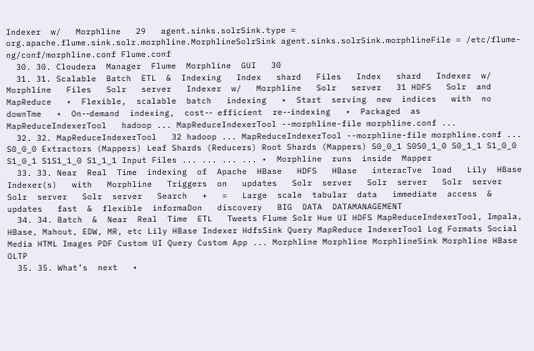Indexer  w/   Morphline   29   agent.sinks.solrSink.type = org.apache.flume.sink.solr.morphline.MorphlineSolrSink agent.sinks.solrSink.morphlineFile = /etc/flume-ng/conf/morphline.conf Flume.conf
  30. 30. Cloudera  Manager  Flume  Morphline  GUI   30
  31. 31. Scalable  Batch  ETL  &  Indexing   Index   shard   Files   Index   shard   Indexer  w/   Morphline   Files   Solr   server   Indexer  w/   Morphline   Solr   server   31 HDFS   Solr  and  MapReduce   •  Flexible,  scalable  batch   indexing   •  Start  serving  new  indices   with  no  downTme   •  On-‐demand  indexing,  cost-‐ efficient  re-‐indexing   •  Packaged  as   MapReduceIndexerTool   hadoop ... MapReduceIndexerTool --morphline-file morphline.conf ...
  32. 32. MapReduceIndexerTool   32 hadoop ... MapReduceIndexerTool --morphline-file morphline.conf ... S0_0_0 Extractors (Mappers) Leaf Shards (Reducers) Root Shards (Mappers) S0_0_1 S0S0_1_0 S0_1_1 S1_0_0 S1_0_1 S1S1_1_0 S1_1_1 Input Files ... ... ... ... •  Morphline  runs  inside  Mapper
  33. 33. Near  Real  Time  indexing  of  Apache  HBase   HDFS   HBase   interacTve  load   Lily  HBase   Indexer(s)   with   Morphline   Triggers  on   updates   Solr  server   Solr  server   Solr  server   Solr  server   Solr  server   Search   +   =   Large  scale  tabular  data   immediate  access  &  updates   fast  &  flexible  informaDon   discovery   BIG  DATA  DATAMANAGEMENT
  34. 34. Batch  &  Near  Real  Time  ETL   Tweets Flume Solr Hue UI HDFS MapReduceIndexerTool, Impala, HBase, Mahout, EDW, MR, etc Lily HBase Indexer HdfsSink Query MapReduce IndexerTool Log Formats Social Media HTML Images PDF Custom UI Query Custom App ... Morphline Morphline MorphlineSink Morphline HBase OLTP
  35. 35. What’s  next   •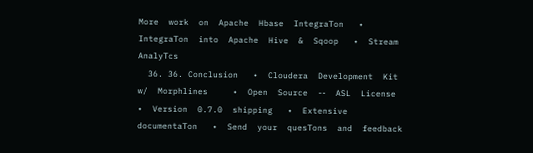More  work  on  Apache  Hbase  IntegraTon   •  IntegraTon  into  Apache  Hive  &  Sqoop   •  Stream  AnalyTcs
  36. 36. Conclusion   •  Cloudera  Development  Kit  w/  Morphlines     •  Open  Source  -‐  ASL  License   •  Version  0.7.0  shipping   •  Extensive  documentaTon   •  Send  your  quesTons  and  feedback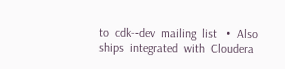to  cdk-‐dev  mailing  list   •  Also  ships  integrated  with  Cloudera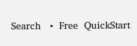Search   •  Free  QuickStart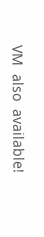VM  also  available!